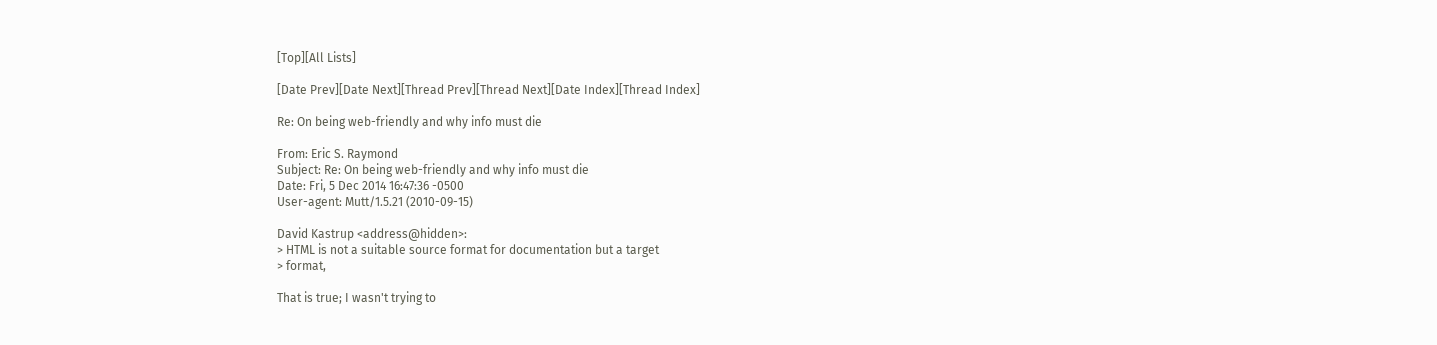[Top][All Lists]

[Date Prev][Date Next][Thread Prev][Thread Next][Date Index][Thread Index]

Re: On being web-friendly and why info must die

From: Eric S. Raymond
Subject: Re: On being web-friendly and why info must die
Date: Fri, 5 Dec 2014 16:47:36 -0500
User-agent: Mutt/1.5.21 (2010-09-15)

David Kastrup <address@hidden>:
> HTML is not a suitable source format for documentation but a target
> format,

That is true; I wasn't trying to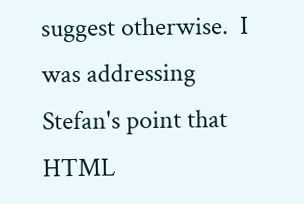suggest otherwise.  I was addressing
Stefan's point that HTML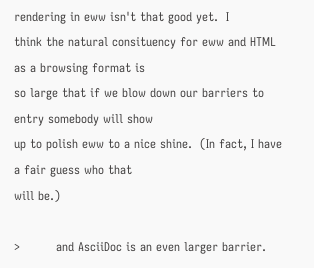rendering in eww isn't that good yet.  I
think the natural consituency for eww and HTML as a browsing format is
so large that if we blow down our barriers to entry somebody will show
up to polish eww to a nice shine.  (In fact, I have a fair guess who that
will be.)

>         and AsciiDoc is an even larger barrier.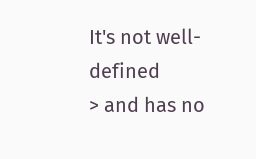It's not well-defined
> and has no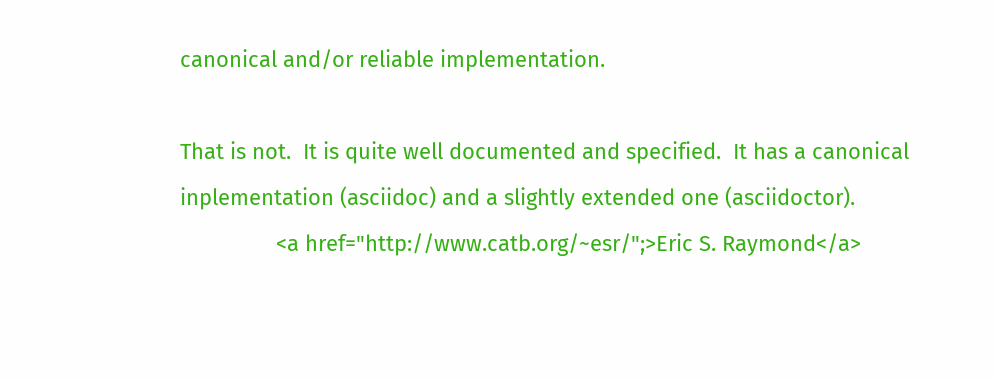canonical and/or reliable implementation.

That is not.  It is quite well documented and specified.  It has a canonical
inplementation (asciidoc) and a slightly extended one (asciidoctor).
                <a href="http://www.catb.org/~esr/";>Eric S. Raymond</a>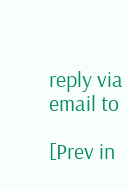reply via email to

[Prev in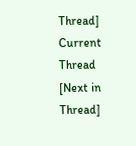Thread] Current Thread [Next in Thread]